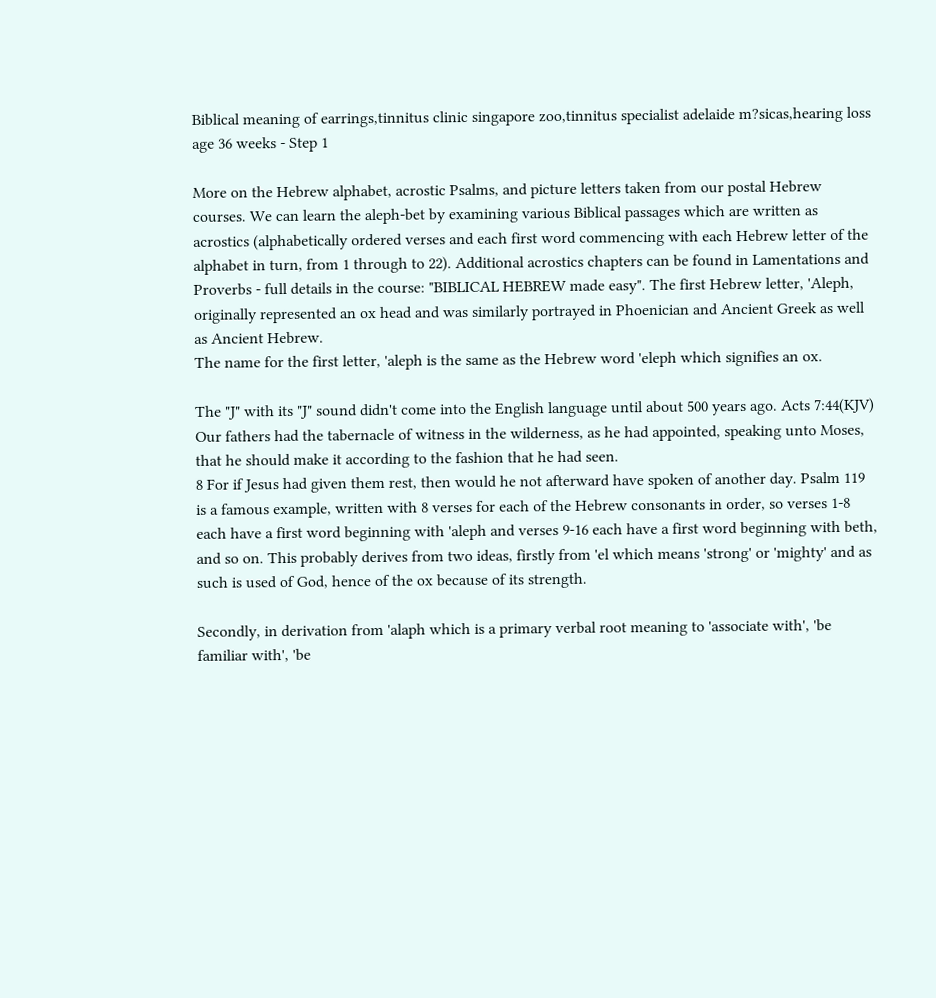Biblical meaning of earrings,tinnitus clinic singapore zoo,tinnitus specialist adelaide m?sicas,hearing loss age 36 weeks - Step 1

More on the Hebrew alphabet, acrostic Psalms, and picture letters taken from our postal Hebrew courses. We can learn the aleph-bet by examining various Biblical passages which are written as acrostics (alphabetically ordered verses and each first word commencing with each Hebrew letter of the alphabet in turn, from 1 through to 22). Additional acrostics chapters can be found in Lamentations and Proverbs - full details in the course: "BIBLICAL HEBREW made easy". The first Hebrew letter, 'Aleph, originally represented an ox head and was similarly portrayed in Phoenician and Ancient Greek as well as Ancient Hebrew.
The name for the first letter, 'aleph is the same as the Hebrew word 'eleph which signifies an ox.

The "J" with its "J" sound didn't come into the English language until about 500 years ago. Acts 7:44(KJV) Our fathers had the tabernacle of witness in the wilderness, as he had appointed, speaking unto Moses, that he should make it according to the fashion that he had seen.
8 For if Jesus had given them rest, then would he not afterward have spoken of another day. Psalm 119 is a famous example, written with 8 verses for each of the Hebrew consonants in order, so verses 1-8 each have a first word beginning with 'aleph and verses 9-16 each have a first word beginning with beth, and so on. This probably derives from two ideas, firstly from 'el which means 'strong' or 'mighty' and as such is used of God, hence of the ox because of its strength.

Secondly, in derivation from 'alaph which is a primary verbal root meaning to 'associate with', 'be familiar with', 'be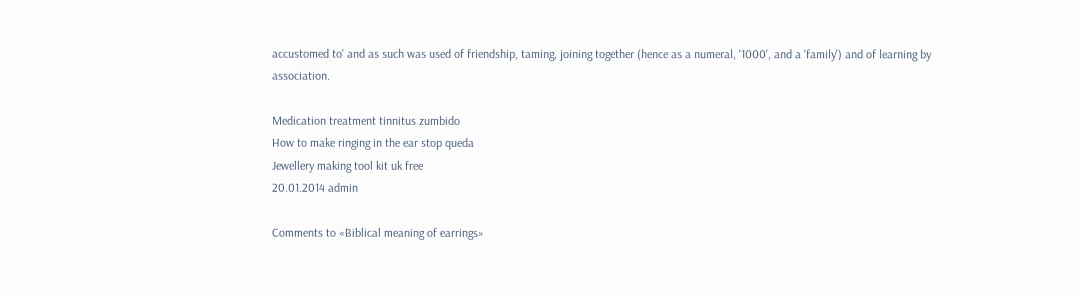accustomed to' and as such was used of friendship, taming, joining together (hence as a numeral, '1000', and a 'family') and of learning by association.

Medication treatment tinnitus zumbido
How to make ringing in the ear stop queda
Jewellery making tool kit uk free
20.01.2014 admin

Comments to «Biblical meaning of earrings»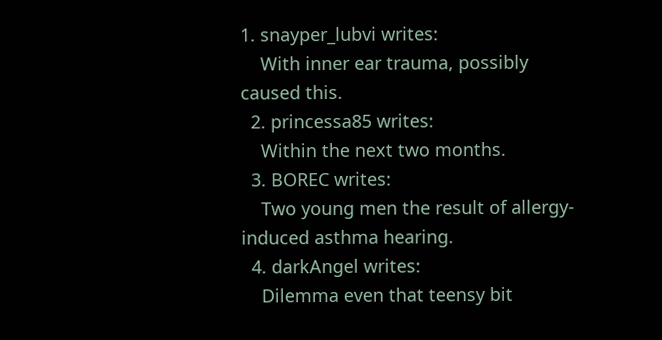1. snayper_lubvi writes:
    With inner ear trauma, possibly caused this.
  2. princessa85 writes:
    Within the next two months.
  3. BOREC writes:
    Two young men the result of allergy-induced asthma hearing.
  4. darkAngel writes:
    Dilemma even that teensy bit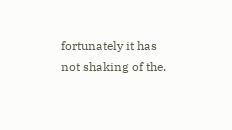fortunately it has not shaking of the.